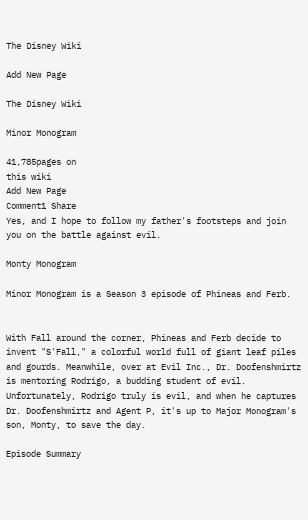The Disney Wiki

Add New Page

The Disney Wiki

Minor Monogram

41,785pages on
this wiki
Add New Page
Comment1 Share
Yes, and I hope to follow my father's footsteps and join you on the battle against evil.

Monty Monogram

Minor Monogram is a Season 3 episode of Phineas and Ferb.


With Fall around the corner, Phineas and Ferb decide to invent "S'Fall," a colorful world full of giant leaf piles and gourds. Meanwhile, over at Evil Inc., Dr. Doofenshmirtz is mentoring Rodrigo, a budding student of evil. Unfortunately, Rodrigo truly is evil, and when he captures Dr. Doofenshmirtz and Agent P, it's up to Major Monogram's son, Monty, to save the day.

Episode Summary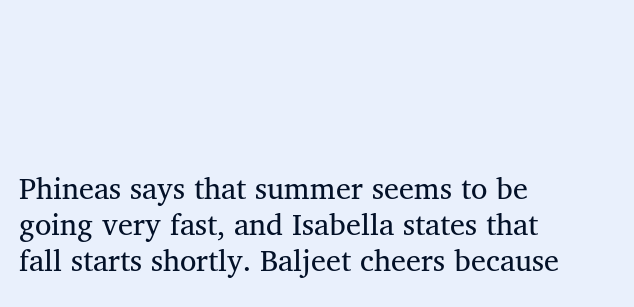Phineas says that summer seems to be going very fast, and Isabella states that fall starts shortly. Baljeet cheers because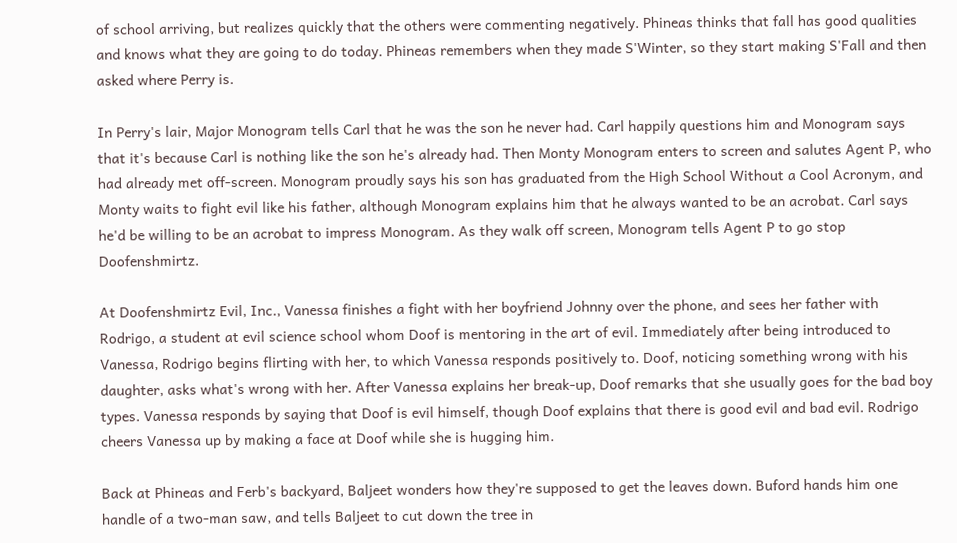of school arriving, but realizes quickly that the others were commenting negatively. Phineas thinks that fall has good qualities and knows what they are going to do today. Phineas remembers when they made S'Winter, so they start making S'Fall and then asked where Perry is.

In Perry's lair, Major Monogram tells Carl that he was the son he never had. Carl happily questions him and Monogram says that it's because Carl is nothing like the son he's already had. Then Monty Monogram enters to screen and salutes Agent P, who had already met off-screen. Monogram proudly says his son has graduated from the High School Without a Cool Acronym, and Monty waits to fight evil like his father, although Monogram explains him that he always wanted to be an acrobat. Carl says he'd be willing to be an acrobat to impress Monogram. As they walk off screen, Monogram tells Agent P to go stop Doofenshmirtz.

At Doofenshmirtz Evil, Inc., Vanessa finishes a fight with her boyfriend Johnny over the phone, and sees her father with Rodrigo, a student at evil science school whom Doof is mentoring in the art of evil. Immediately after being introduced to Vanessa, Rodrigo begins flirting with her, to which Vanessa responds positively to. Doof, noticing something wrong with his daughter, asks what's wrong with her. After Vanessa explains her break-up, Doof remarks that she usually goes for the bad boy types. Vanessa responds by saying that Doof is evil himself, though Doof explains that there is good evil and bad evil. Rodrigo cheers Vanessa up by making a face at Doof while she is hugging him.

Back at Phineas and Ferb's backyard, Baljeet wonders how they're supposed to get the leaves down. Buford hands him one handle of a two-man saw, and tells Baljeet to cut down the tree in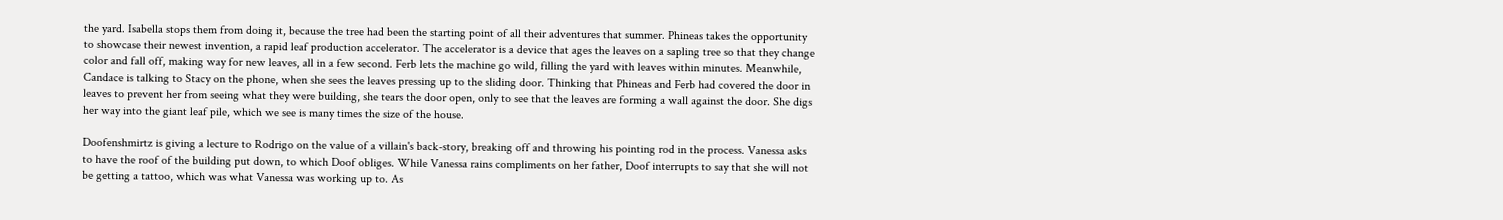the yard. Isabella stops them from doing it, because the tree had been the starting point of all their adventures that summer. Phineas takes the opportunity to showcase their newest invention, a rapid leaf production accelerator. The accelerator is a device that ages the leaves on a sapling tree so that they change color and fall off, making way for new leaves, all in a few second. Ferb lets the machine go wild, filling the yard with leaves within minutes. Meanwhile, Candace is talking to Stacy on the phone, when she sees the leaves pressing up to the sliding door. Thinking that Phineas and Ferb had covered the door in leaves to prevent her from seeing what they were building, she tears the door open, only to see that the leaves are forming a wall against the door. She digs her way into the giant leaf pile, which we see is many times the size of the house.

Doofenshmirtz is giving a lecture to Rodrigo on the value of a villain's back-story, breaking off and throwing his pointing rod in the process. Vanessa asks to have the roof of the building put down, to which Doof obliges. While Vanessa rains compliments on her father, Doof interrupts to say that she will not be getting a tattoo, which was what Vanessa was working up to. As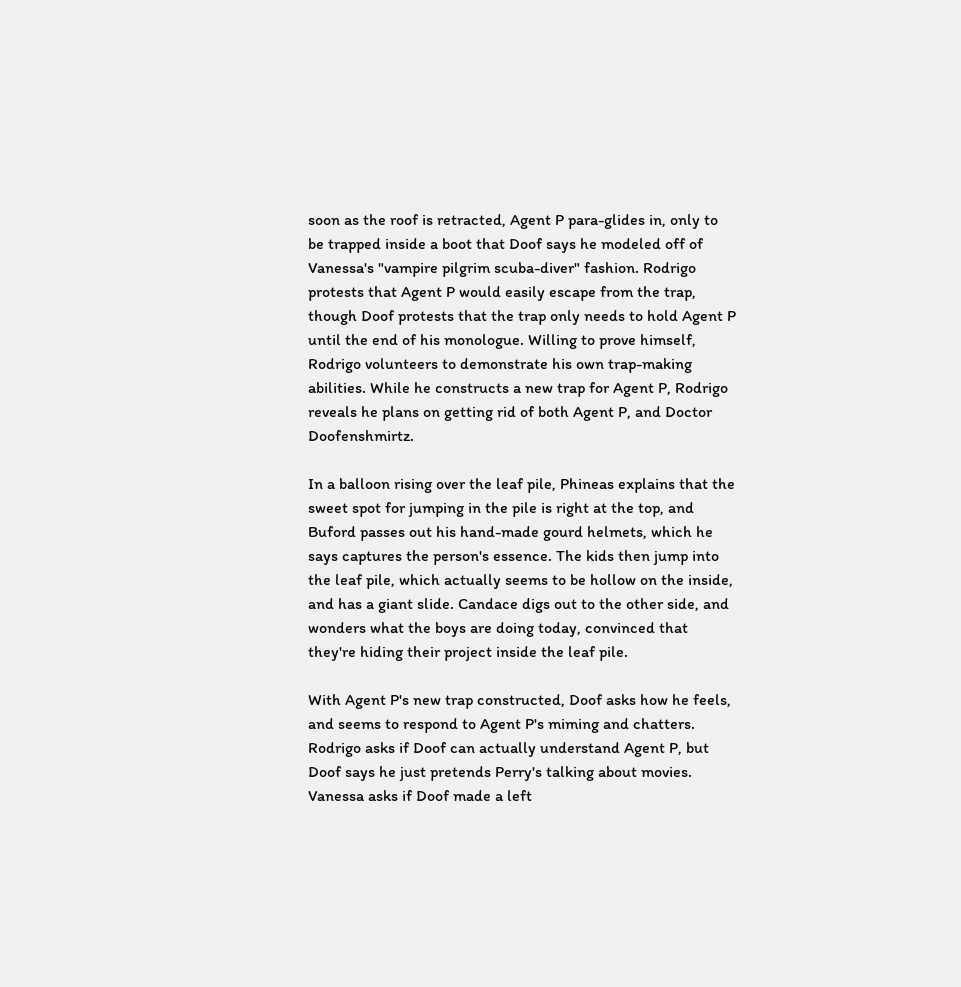soon as the roof is retracted, Agent P para-glides in, only to be trapped inside a boot that Doof says he modeled off of Vanessa's "vampire pilgrim scuba-diver" fashion. Rodrigo protests that Agent P would easily escape from the trap, though Doof protests that the trap only needs to hold Agent P until the end of his monologue. Willing to prove himself, Rodrigo volunteers to demonstrate his own trap-making abilities. While he constructs a new trap for Agent P, Rodrigo reveals he plans on getting rid of both Agent P, and Doctor Doofenshmirtz.

In a balloon rising over the leaf pile, Phineas explains that the sweet spot for jumping in the pile is right at the top, and Buford passes out his hand-made gourd helmets, which he says captures the person's essence. The kids then jump into the leaf pile, which actually seems to be hollow on the inside, and has a giant slide. Candace digs out to the other side, and wonders what the boys are doing today, convinced that they're hiding their project inside the leaf pile.

With Agent P's new trap constructed, Doof asks how he feels, and seems to respond to Agent P's miming and chatters. Rodrigo asks if Doof can actually understand Agent P, but Doof says he just pretends Perry's talking about movies. Vanessa asks if Doof made a left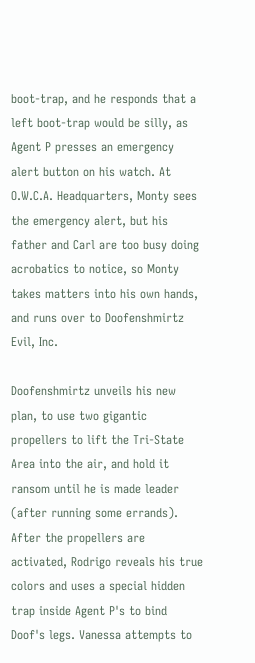boot-trap, and he responds that a left boot-trap would be silly, as Agent P presses an emergency alert button on his watch. At O.W.C.A. Headquarters, Monty sees the emergency alert, but his father and Carl are too busy doing acrobatics to notice, so Monty takes matters into his own hands, and runs over to Doofenshmirtz Evil, Inc.

Doofenshmirtz unveils his new plan, to use two gigantic propellers to lift the Tri-State Area into the air, and hold it ransom until he is made leader (after running some errands). After the propellers are activated, Rodrigo reveals his true colors and uses a special hidden trap inside Agent P's to bind Doof's legs. Vanessa attempts to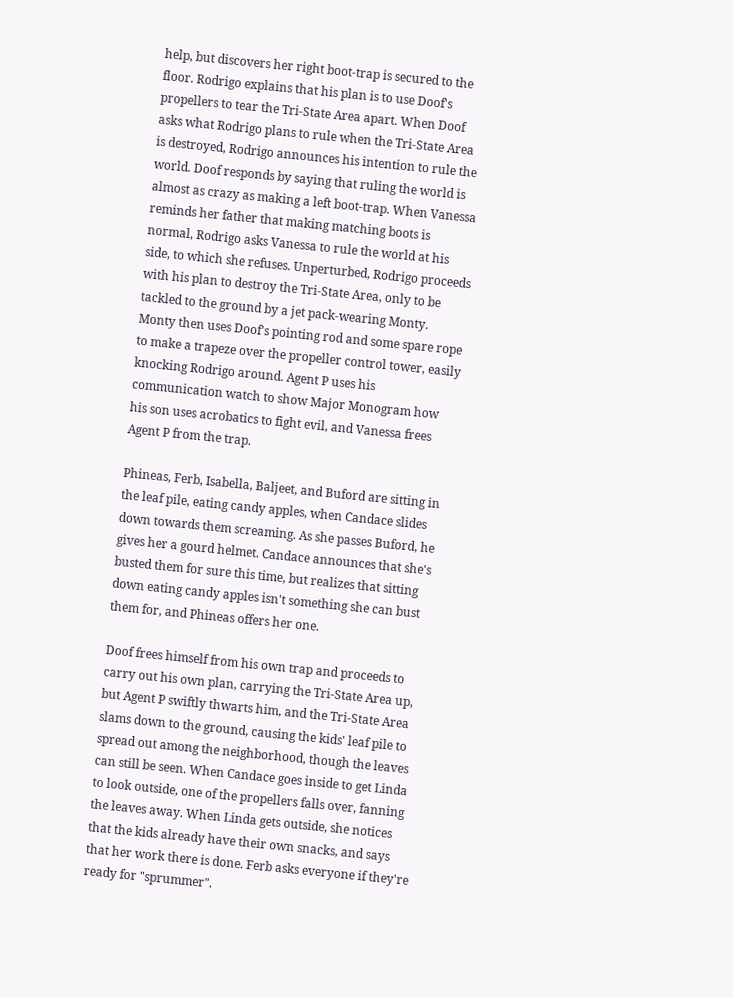help, but discovers her right boot-trap is secured to the floor. Rodrigo explains that his plan is to use Doof's propellers to tear the Tri-State Area apart. When Doof asks what Rodrigo plans to rule when the Tri-State Area is destroyed, Rodrigo announces his intention to rule the world. Doof responds by saying that ruling the world is almost as crazy as making a left boot-trap. When Vanessa reminds her father that making matching boots is normal, Rodrigo asks Vanessa to rule the world at his side, to which she refuses. Unperturbed, Rodrigo proceeds with his plan to destroy the Tri-State Area, only to be tackled to the ground by a jet pack-wearing Monty. Monty then uses Doof's pointing rod and some spare rope to make a trapeze over the propeller control tower, easily knocking Rodrigo around. Agent P uses his communication watch to show Major Monogram how his son uses acrobatics to fight evil, and Vanessa frees Agent P from the trap.

Phineas, Ferb, Isabella, Baljeet, and Buford are sitting in the leaf pile, eating candy apples, when Candace slides down towards them screaming. As she passes Buford, he gives her a gourd helmet. Candace announces that she's busted them for sure this time, but realizes that sitting down eating candy apples isn't something she can bust them for, and Phineas offers her one.

Doof frees himself from his own trap and proceeds to carry out his own plan, carrying the Tri-State Area up, but Agent P swiftly thwarts him, and the Tri-State Area slams down to the ground, causing the kids' leaf pile to spread out among the neighborhood, though the leaves can still be seen. When Candace goes inside to get Linda to look outside, one of the propellers falls over, fanning the leaves away. When Linda gets outside, she notices that the kids already have their own snacks, and says that her work there is done. Ferb asks everyone if they're ready for "sprummer".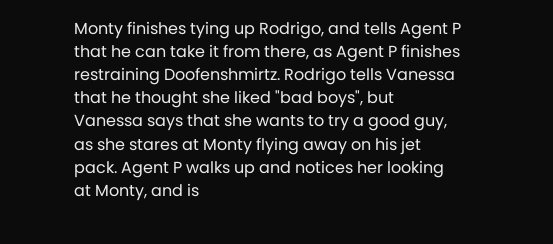Monty finishes tying up Rodrigo, and tells Agent P that he can take it from there, as Agent P finishes restraining Doofenshmirtz. Rodrigo tells Vanessa that he thought she liked "bad boys", but Vanessa says that she wants to try a good guy, as she stares at Monty flying away on his jet pack. Agent P walks up and notices her looking at Monty, and is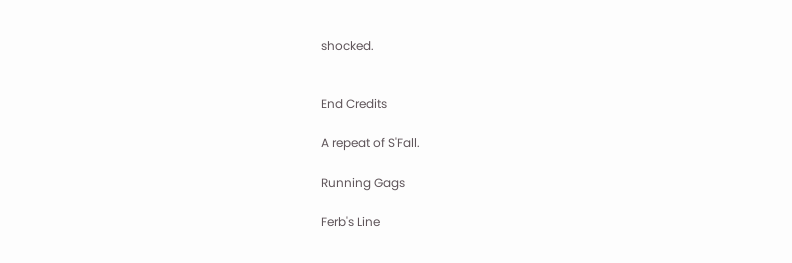shocked.


End Credits

A repeat of S'Fall.

Running Gags

Ferb's Line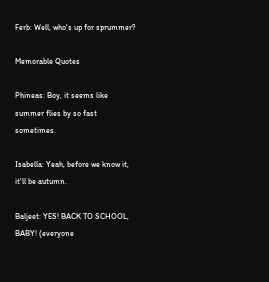Ferb: Well, who's up for sprummer?

Memorable Quotes

Phineas: Boy, it seems like summer flies by so fast sometimes.

Isabella: Yeah, before we know it, it'll be autumn.

Baljeet: YES! BACK TO SCHOOL, BABY! (everyone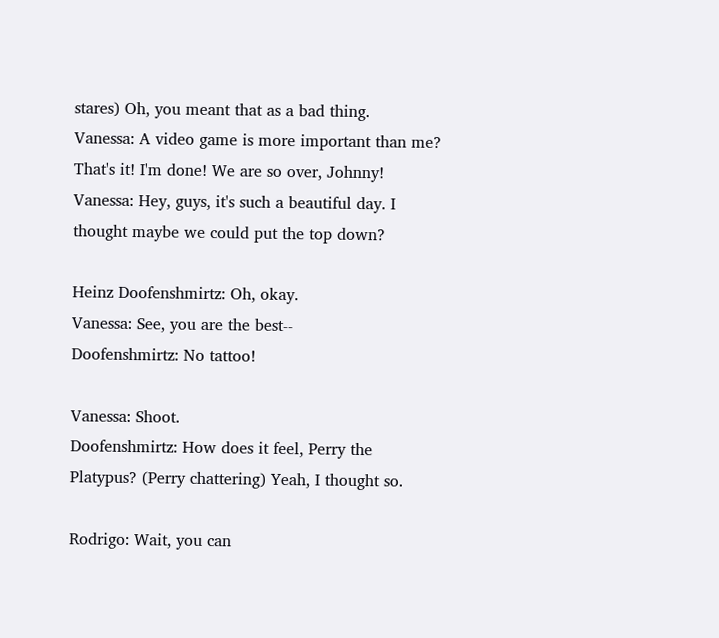stares) Oh, you meant that as a bad thing.
Vanessa: A video game is more important than me? That's it! I'm done! We are so over, Johnny!
Vanessa: Hey, guys, it's such a beautiful day. I thought maybe we could put the top down?

Heinz Doofenshmirtz: Oh, okay.
Vanessa: See, you are the best--
Doofenshmirtz: No tattoo!

Vanessa: Shoot.
Doofenshmirtz: How does it feel, Perry the Platypus? (Perry chattering) Yeah, I thought so.

Rodrigo: Wait, you can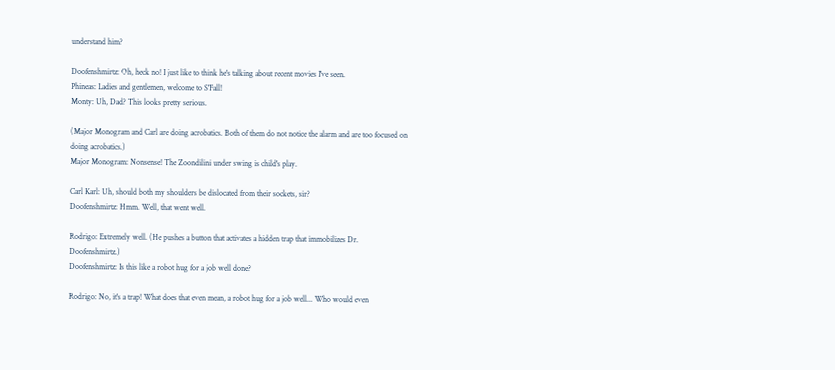understand him?

Doofenshmirtz: Oh, heck no! I just like to think he's talking about recent movies I've seen.
Phineas: Ladies and gentlemen, welcome to S'Fall!
Monty: Uh, Dad? This looks pretty serious.

(Major Monogram and Carl are doing acrobatics. Both of them do not notice the alarm and are too focused on doing acrobatics.)
Major Monogram: Nonsense! The Zoondilini under swing is child's play.

Carl Karl: Uh, should both my shoulders be dislocated from their sockets, sir?
Doofenshmirtz: Hmm. Well, that went well.

Rodrigo: Extremely well. (He pushes a button that activates a hidden trap that immobilizes Dr. Doofenshmirtz.)
Doofenshmirtz: Is this like a robot hug for a job well done?

Rodrigo: No, it's a trap! What does that even mean, a robot hug for a job well... Who would even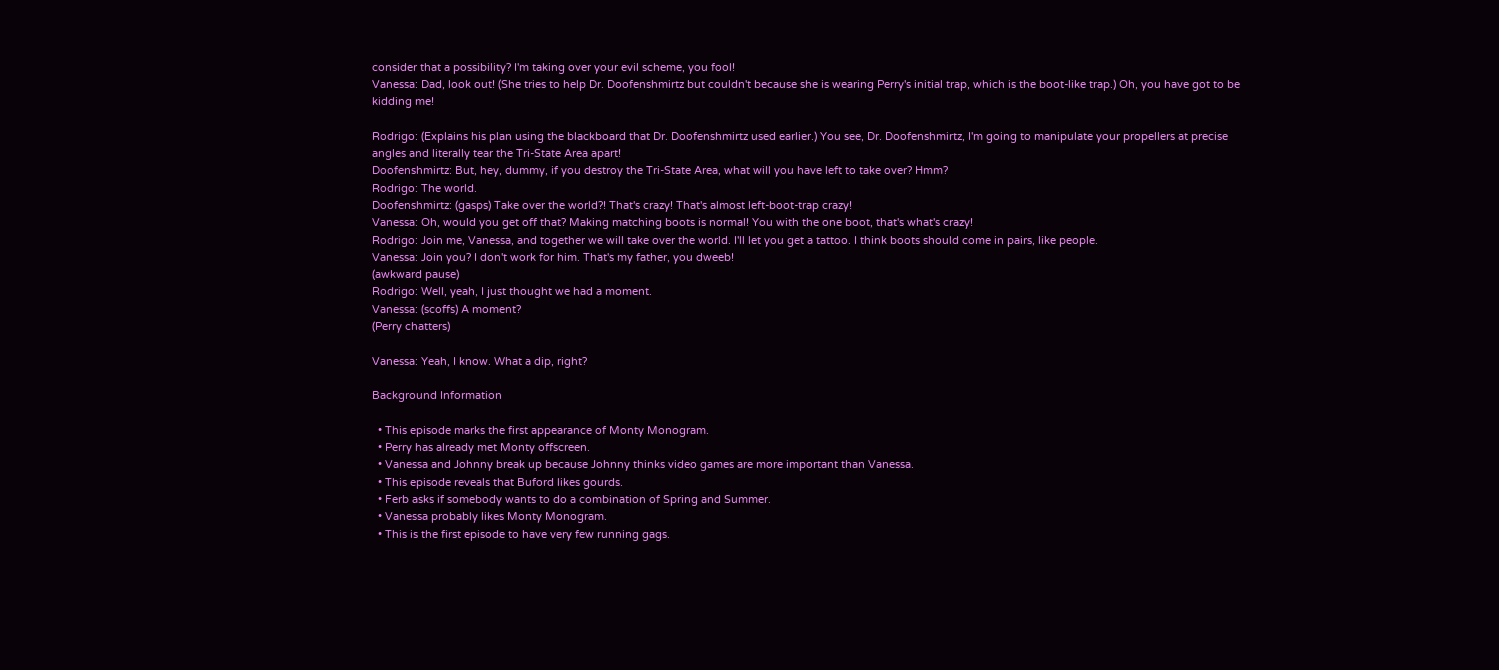consider that a possibility? I'm taking over your evil scheme, you fool!
Vanessa: Dad, look out! (She tries to help Dr. Doofenshmirtz but couldn't because she is wearing Perry's initial trap, which is the boot-like trap.) Oh, you have got to be kidding me!

Rodrigo: (Explains his plan using the blackboard that Dr. Doofenshmirtz used earlier.) You see, Dr. Doofenshmirtz, I'm going to manipulate your propellers at precise angles and literally tear the Tri-State Area apart!
Doofenshmirtz: But, hey, dummy, if you destroy the Tri-State Area, what will you have left to take over? Hmm?
Rodrigo: The world.
Doofenshmirtz: (gasps) Take over the world?! That's crazy! That's almost left-boot-trap crazy!
Vanessa: Oh, would you get off that? Making matching boots is normal! You with the one boot, that's what's crazy!
Rodrigo: Join me, Vanessa, and together we will take over the world. I'll let you get a tattoo. I think boots should come in pairs, like people.
Vanessa: Join you? I don't work for him. That's my father, you dweeb!
(awkward pause)
Rodrigo: Well, yeah, I just thought we had a moment.
Vanessa: (scoffs) A moment?
(Perry chatters)

Vanessa: Yeah, I know. What a dip, right?

Background Information

  • This episode marks the first appearance of Monty Monogram.
  • Perry has already met Monty offscreen.
  • Vanessa and Johnny break up because Johnny thinks video games are more important than Vanessa.
  • This episode reveals that Buford likes gourds.
  • Ferb asks if somebody wants to do a combination of Spring and Summer.
  • Vanessa probably likes Monty Monogram.
  • This is the first episode to have very few running gags.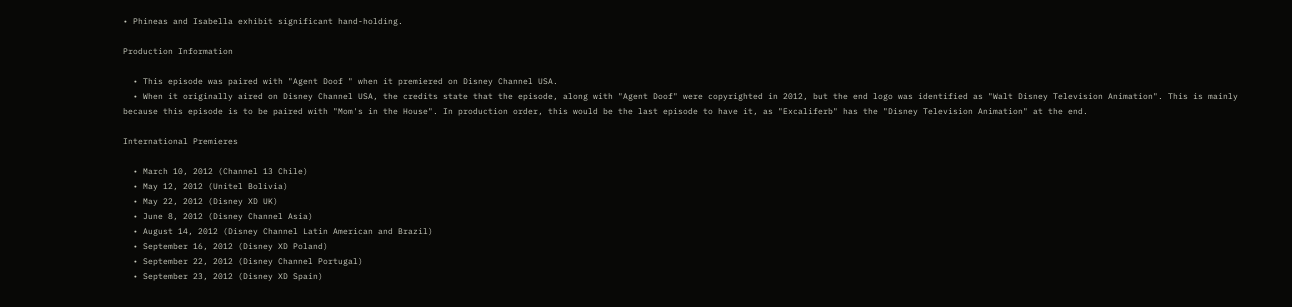• Phineas and Isabella exhibit significant hand-holding.

Production Information

  • This episode was paired with "Agent Doof " when it premiered on Disney Channel USA.
  • When it originally aired on Disney Channel USA, the credits state that the episode, along with "Agent Doof" were copyrighted in 2012, but the end logo was identified as "Walt Disney Television Animation". This is mainly because this episode is to be paired with "Mom's in the House". In production order, this would be the last episode to have it, as "Excaliferb" has the "Disney Television Animation" at the end.

International Premieres

  • March 10, 2012 (Channel 13 Chile)
  • May 12, 2012 (Unitel Bolivia)
  • May 22, 2012 (Disney XD UK)
  • June 8, 2012 (Disney Channel Asia)
  • August 14, 2012 (Disney Channel Latin American and Brazil)
  • September 16, 2012 (Disney XD Poland)
  • September 22, 2012 (Disney Channel Portugal)
  • September 23, 2012 (Disney XD Spain)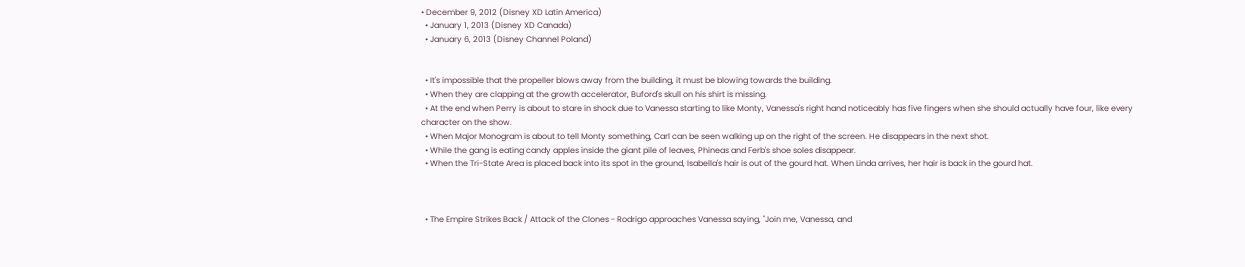• December 9, 2012 (Disney XD Latin America)
  • January 1, 2013 (Disney XD Canada)
  • January 6, 2013 (Disney Channel Poland)


  • It's impossible that the propeller blows away from the building, it must be blowing towards the building.
  • When they are clapping at the growth accelerator, Buford's skull on his shirt is missing.
  • At the end when Perry is about to stare in shock due to Vanessa starting to like Monty, Vanessa's right hand noticeably has five fingers when she should actually have four, like every character on the show.
  • When Major Monogram is about to tell Monty something, Carl can be seen walking up on the right of the screen. He disappears in the next shot.
  • While the gang is eating candy apples inside the giant pile of leaves, Phineas and Ferb's shoe soles disappear.
  • When the Tri-State Area is placed back into its spot in the ground, Isabella's hair is out of the gourd hat. When Linda arrives, her hair is back in the gourd hat.



  • The Empire Strikes Back / Attack of the Clones - Rodrigo approaches Vanessa saying, "Join me, Vanessa, and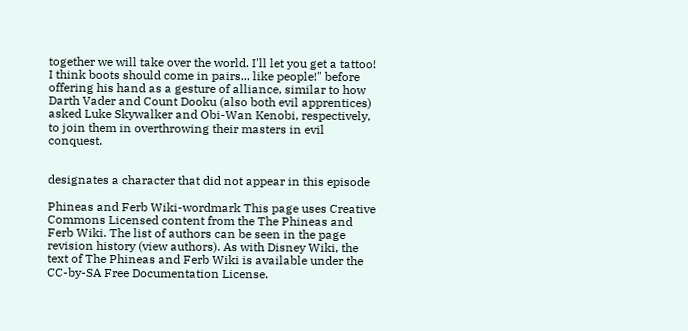together we will take over the world. I'll let you get a tattoo! I think boots should come in pairs... like people!" before offering his hand as a gesture of alliance, similar to how Darth Vader and Count Dooku (also both evil apprentices) asked Luke Skywalker and Obi-Wan Kenobi, respectively, to join them in overthrowing their masters in evil conquest.


designates a character that did not appear in this episode

Phineas and Ferb Wiki-wordmark This page uses Creative Commons Licensed content from the The Phineas and Ferb Wiki. The list of authors can be seen in the page revision history (view authors). As with Disney Wiki, the text of The Phineas and Ferb Wiki is available under the CC-by-SA Free Documentation License.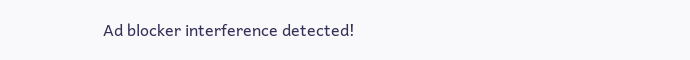Ad blocker interference detected!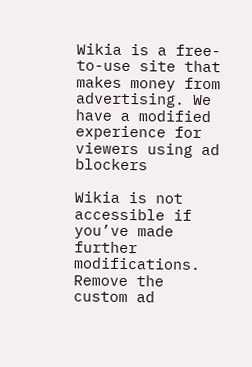Wikia is a free-to-use site that makes money from advertising. We have a modified experience for viewers using ad blockers

Wikia is not accessible if you’ve made further modifications. Remove the custom ad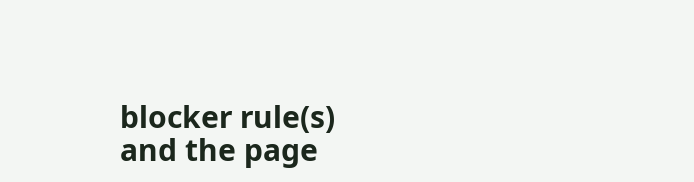blocker rule(s) and the page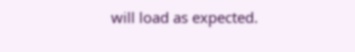will load as expected.